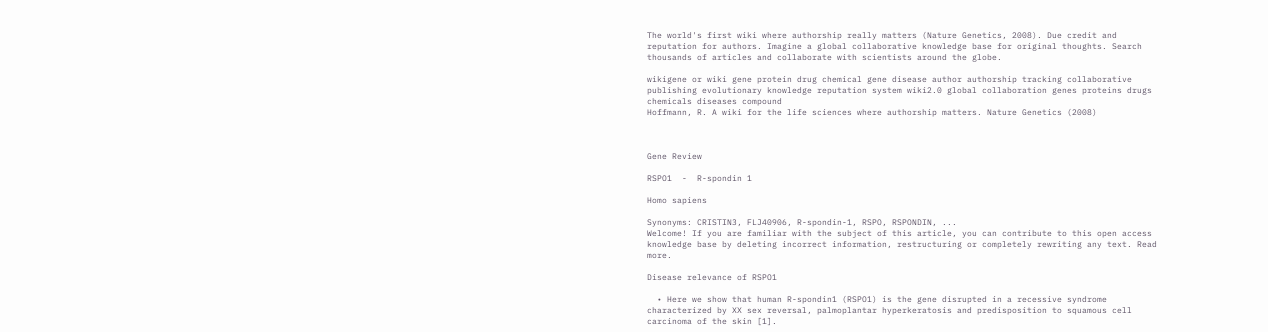The world's first wiki where authorship really matters (Nature Genetics, 2008). Due credit and reputation for authors. Imagine a global collaborative knowledge base for original thoughts. Search thousands of articles and collaborate with scientists around the globe.

wikigene or wiki gene protein drug chemical gene disease author authorship tracking collaborative publishing evolutionary knowledge reputation system wiki2.0 global collaboration genes proteins drugs chemicals diseases compound
Hoffmann, R. A wiki for the life sciences where authorship matters. Nature Genetics (2008)



Gene Review

RSPO1  -  R-spondin 1

Homo sapiens

Synonyms: CRISTIN3, FLJ40906, R-spondin-1, RSPO, RSPONDIN, ...
Welcome! If you are familiar with the subject of this article, you can contribute to this open access knowledge base by deleting incorrect information, restructuring or completely rewriting any text. Read more.

Disease relevance of RSPO1

  • Here we show that human R-spondin1 (RSPO1) is the gene disrupted in a recessive syndrome characterized by XX sex reversal, palmoplantar hyperkeratosis and predisposition to squamous cell carcinoma of the skin [1].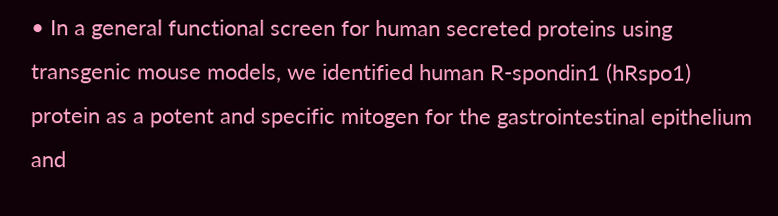• In a general functional screen for human secreted proteins using transgenic mouse models, we identified human R-spondin1 (hRspo1) protein as a potent and specific mitogen for the gastrointestinal epithelium and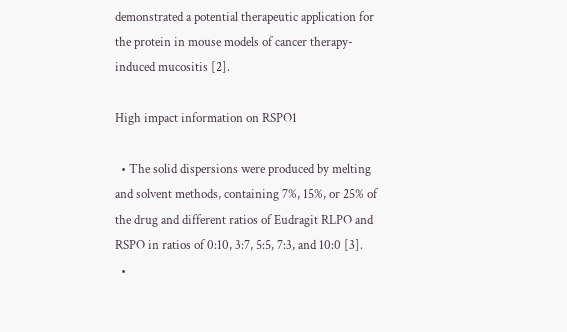demonstrated a potential therapeutic application for the protein in mouse models of cancer therapy-induced mucositis [2].

High impact information on RSPO1

  • The solid dispersions were produced by melting and solvent methods, containing 7%, 15%, or 25% of the drug and different ratios of Eudragit RLPO and RSPO in ratios of 0:10, 3:7, 5:5, 7:3, and 10:0 [3].
  •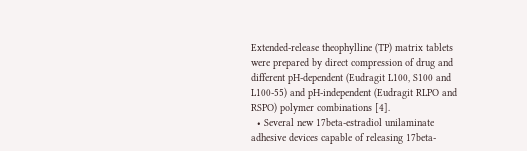Extended-release theophylline (TP) matrix tablets were prepared by direct compression of drug and different pH-dependent (Eudragit L100, S100 and L100-55) and pH-independent (Eudragit RLPO and RSPO) polymer combinations [4].
  • Several new 17beta-estradiol unilaminate adhesive devices capable of releasing 17beta-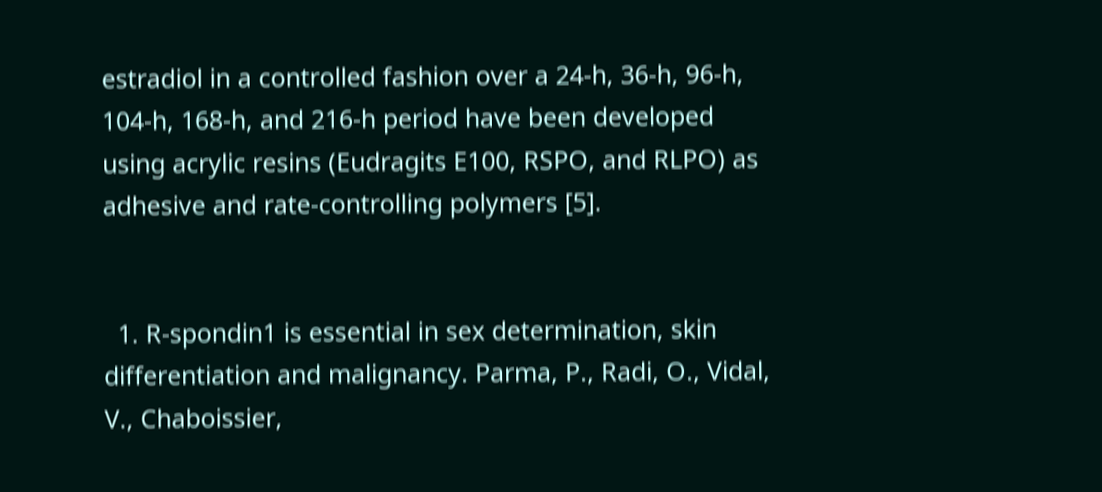estradiol in a controlled fashion over a 24-h, 36-h, 96-h, 104-h, 168-h, and 216-h period have been developed using acrylic resins (Eudragits E100, RSPO, and RLPO) as adhesive and rate-controlling polymers [5].


  1. R-spondin1 is essential in sex determination, skin differentiation and malignancy. Parma, P., Radi, O., Vidal, V., Chaboissier,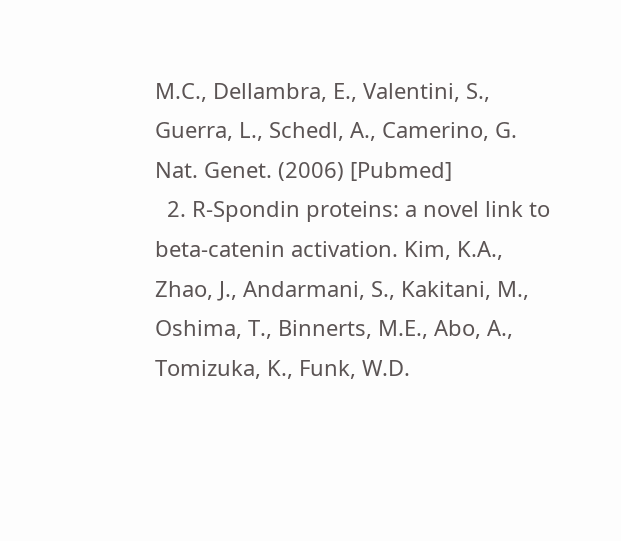M.C., Dellambra, E., Valentini, S., Guerra, L., Schedl, A., Camerino, G. Nat. Genet. (2006) [Pubmed]
  2. R-Spondin proteins: a novel link to beta-catenin activation. Kim, K.A., Zhao, J., Andarmani, S., Kakitani, M., Oshima, T., Binnerts, M.E., Abo, A., Tomizuka, K., Funk, W.D.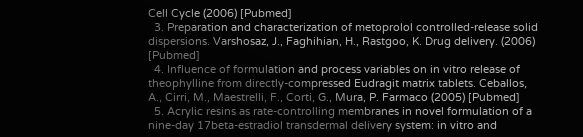Cell Cycle (2006) [Pubmed]
  3. Preparation and characterization of metoprolol controlled-release solid dispersions. Varshosaz, J., Faghihian, H., Rastgoo, K. Drug delivery. (2006) [Pubmed]
  4. Influence of formulation and process variables on in vitro release of theophylline from directly-compressed Eudragit matrix tablets. Ceballos, A., Cirri, M., Maestrelli, F., Corti, G., Mura, P. Farmaco (2005) [Pubmed]
  5. Acrylic resins as rate-controlling membranes in novel formulation of a nine-day 17beta-estradiol transdermal delivery system: in vitro and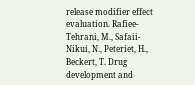release modifier effect evaluation. Rafiee-Tehrani, M., Safaii-Nikui, N., Peteriet, H., Beckert, T. Drug development and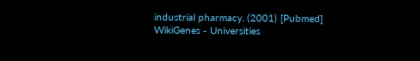industrial pharmacy. (2001) [Pubmed]
WikiGenes - Universities